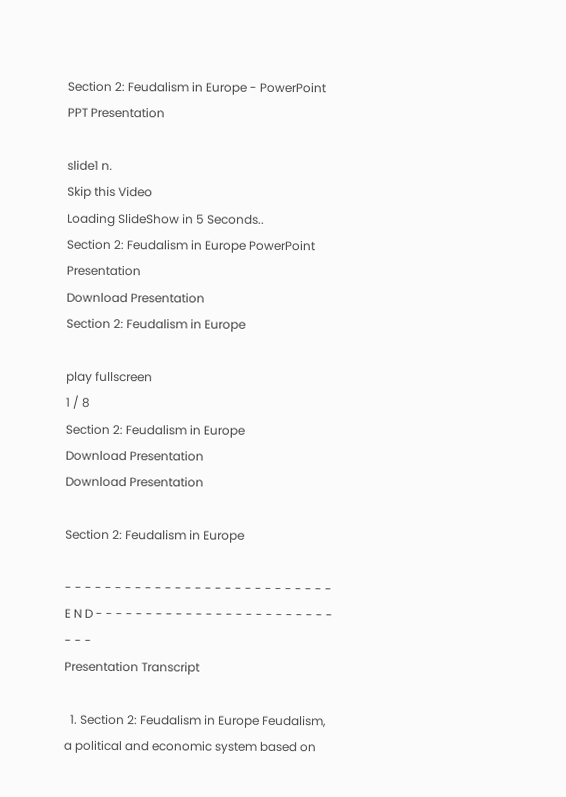Section 2: Feudalism in Europe - PowerPoint PPT Presentation

slide1 n.
Skip this Video
Loading SlideShow in 5 Seconds..
Section 2: Feudalism in Europe PowerPoint Presentation
Download Presentation
Section 2: Feudalism in Europe

play fullscreen
1 / 8
Section 2: Feudalism in Europe
Download Presentation
Download Presentation

Section 2: Feudalism in Europe

- - - - - - - - - - - - - - - - - - - - - - - - - - - E N D - - - - - - - - - - - - - - - - - - - - - - - - - - -
Presentation Transcript

  1. Section 2: Feudalism in Europe Feudalism, a political and economic system based on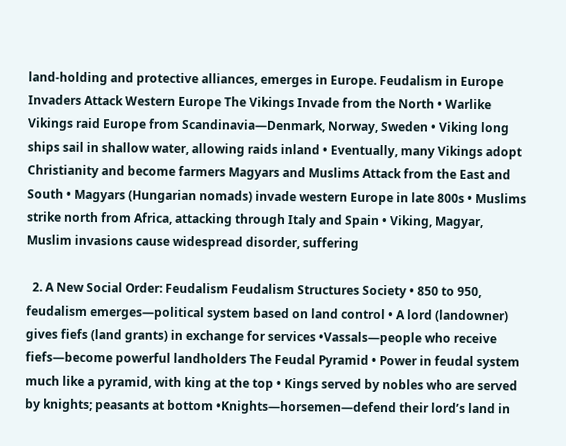land-holding and protective alliances, emerges in Europe. Feudalism in Europe Invaders Attack Western Europe The Vikings Invade from the North • Warlike Vikings raid Europe from Scandinavia—Denmark, Norway, Sweden • Viking long ships sail in shallow water, allowing raids inland • Eventually, many Vikings adopt Christianity and become farmers Magyars and Muslims Attack from the East and South • Magyars (Hungarian nomads) invade western Europe in late 800s • Muslims strike north from Africa, attacking through Italy and Spain • Viking, Magyar, Muslim invasions cause widespread disorder, suffering

  2. A New Social Order: Feudalism Feudalism Structures Society • 850 to 950, feudalism emerges—political system based on land control • A lord (landowner) gives fiefs (land grants) in exchange for services •Vassals—people who receive fiefs—become powerful landholders The Feudal Pyramid • Power in feudal system much like a pyramid, with king at the top • Kings served by nobles who are served by knights; peasants at bottom •Knights—horsemen—defend their lord’s land in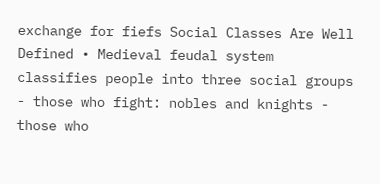exchange for fiefs Social Classes Are Well Defined • Medieval feudal system classifies people into three social groups - those who fight: nobles and knights - those who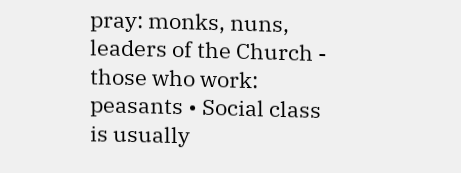pray: monks, nuns, leaders of the Church - those who work: peasants • Social class is usually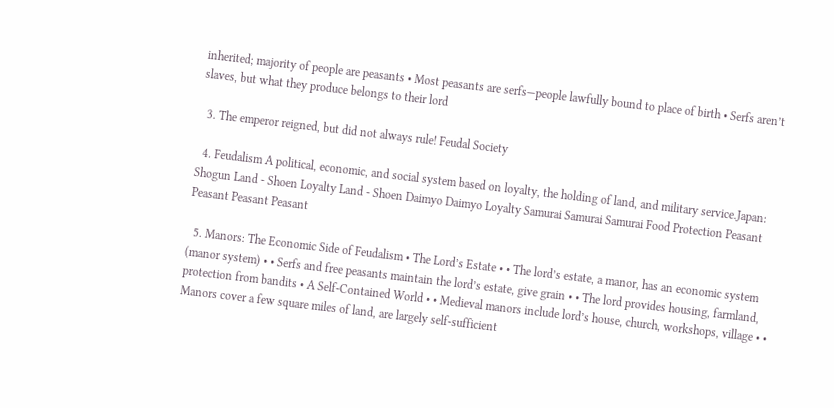inherited; majority of people are peasants • Most peasants are serfs—people lawfully bound to place of birth • Serfs aren’t slaves, but what they produce belongs to their lord

  3. The emperor reigned, but did not always rule! Feudal Society

  4. Feudalism A political, economic, and social system based on loyalty, the holding of land, and military service.Japan: Shogun Land - Shoen Loyalty Land - Shoen Daimyo Daimyo Loyalty Samurai Samurai Samurai Food Protection Peasant Peasant Peasant Peasant

  5. Manors: The Economic Side of Feudalism • The Lord’s Estate • • The lord’s estate, a manor, has an economic system (manor system) • • Serfs and free peasants maintain the lord’s estate, give grain • • The lord provides housing, farmland, protection from bandits • A Self-Contained World • • Medieval manors include lord’s house, church, workshops, village • • Manors cover a few square miles of land, are largely self-sufficient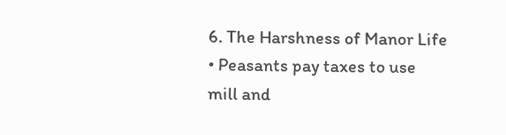6. The Harshness of Manor Life • Peasants pay taxes to use mill and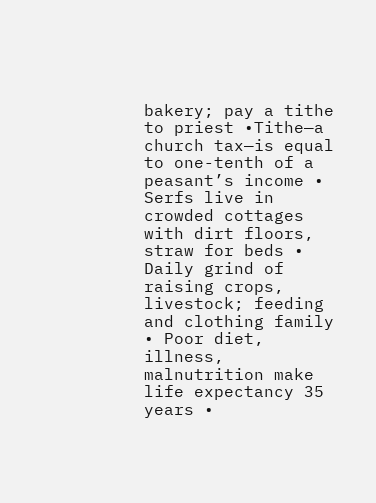bakery; pay a tithe to priest •Tithe—a church tax—is equal to one-tenth of a peasant’s income • Serfs live in crowded cottages with dirt floors, straw for beds • Daily grind of raising crops, livestock; feeding and clothing family • Poor diet, illness, malnutrition make life expectancy 35 years •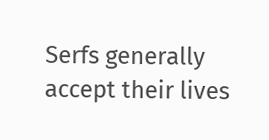Serfs generally accept their lives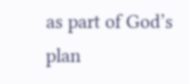as part of God’s plan